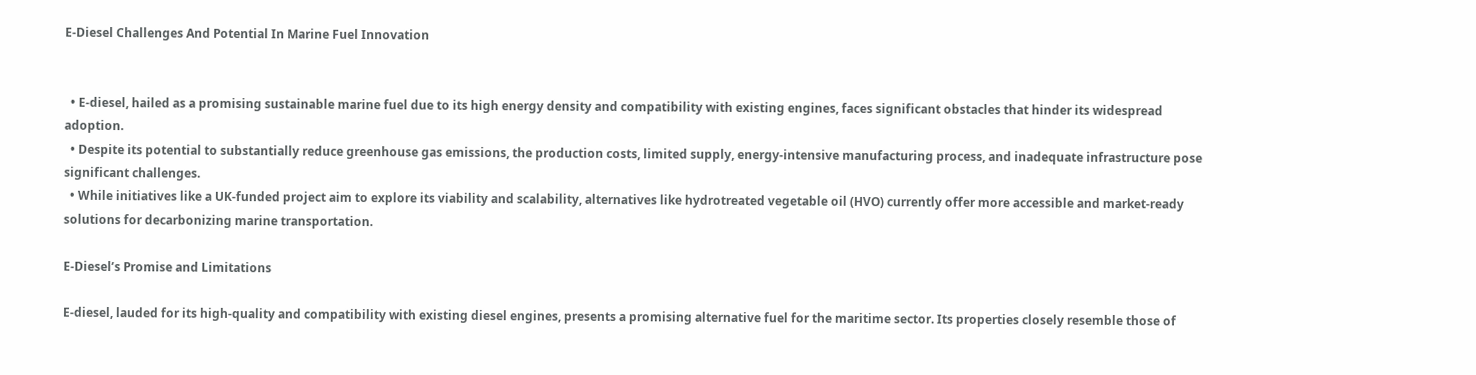E-Diesel Challenges And Potential In Marine Fuel Innovation


  • E-diesel, hailed as a promising sustainable marine fuel due to its high energy density and compatibility with existing engines, faces significant obstacles that hinder its widespread adoption.
  • Despite its potential to substantially reduce greenhouse gas emissions, the production costs, limited supply, energy-intensive manufacturing process, and inadequate infrastructure pose significant challenges.
  • While initiatives like a UK-funded project aim to explore its viability and scalability, alternatives like hydrotreated vegetable oil (HVO) currently offer more accessible and market-ready solutions for decarbonizing marine transportation.

E-Diesel’s Promise and Limitations

E-diesel, lauded for its high-quality and compatibility with existing diesel engines, presents a promising alternative fuel for the maritime sector. Its properties closely resemble those of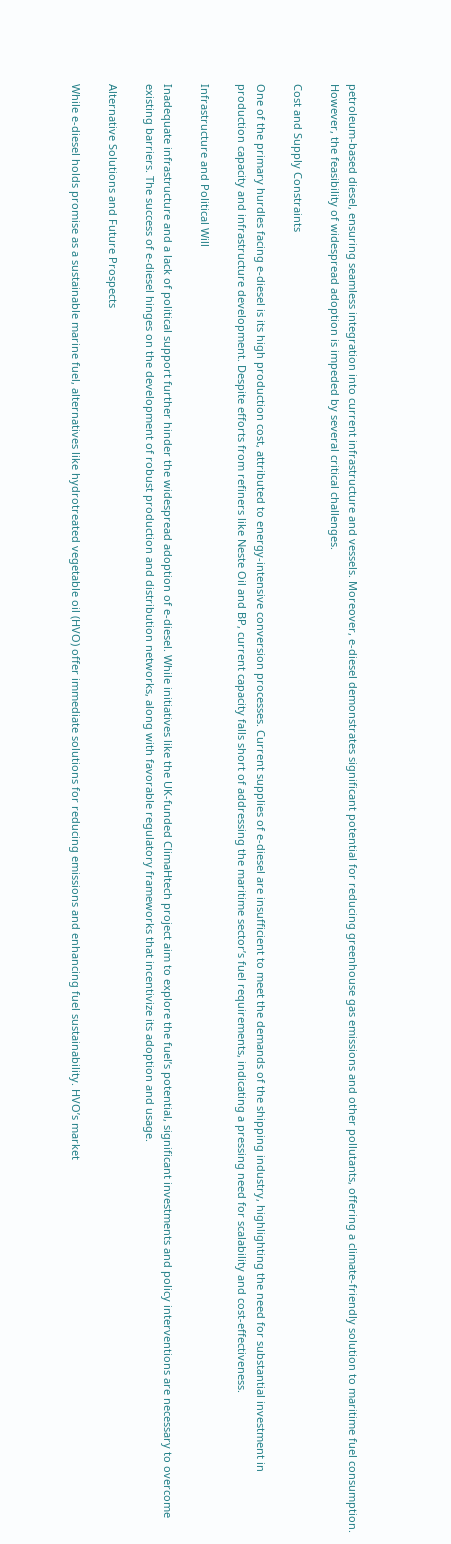petroleum-based diesel, ensuring seamless integration into current infrastructure and vessels. Moreover, e-diesel demonstrates significant potential for reducing greenhouse gas emissions and other pollutants, offering a climate-friendly solution to maritime fuel consumption. However, the feasibility of widespread adoption is impeded by several critical challenges.

Cost and Supply Constraints

One of the primary hurdles facing e-diesel is its high production cost, attributed to energy-intensive conversion processes. Current supplies of e-diesel are insufficient to meet the demands of the shipping industry, highlighting the need for substantial investment in production capacity and infrastructure development. Despite efforts from refiners like Neste Oil and BP, current capacity falls short of addressing the maritime sector’s fuel requirements, indicating a pressing need for scalability and cost-effectiveness.

Infrastructure and Political Will

Inadequate infrastructure and a lack of political support further hinder the widespread adoption of e-diesel. While initiatives like the UK-funded ClimaHtech project aim to explore the fuel’s potential, significant investments and policy interventions are necessary to overcome existing barriers. The success of e-diesel hinges on the development of robust production and distribution networks, along with favorable regulatory frameworks that incentivize its adoption and usage.

Alternative Solutions and Future Prospects

While e-diesel holds promise as a sustainable marine fuel, alternatives like hydrotreated vegetable oil (HVO) offer immediate solutions for reducing emissions and enhancing fuel sustainability. HVO’s market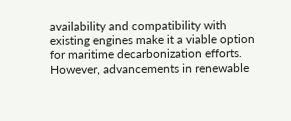availability and compatibility with existing engines make it a viable option for maritime decarbonization efforts. However, advancements in renewable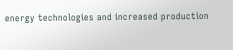energy technologies and increased production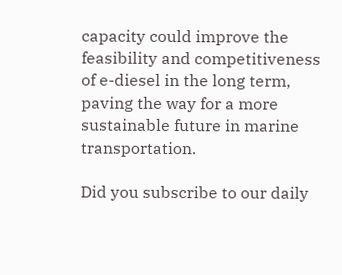capacity could improve the feasibility and competitiveness of e-diesel in the long term, paving the way for a more sustainable future in marine transportation.

Did you subscribe to our daily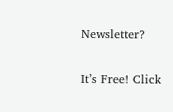Newsletter?

It’s Free! Click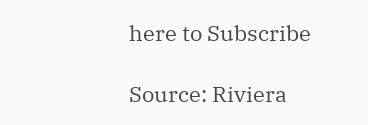here to Subscribe

Source: Riviera